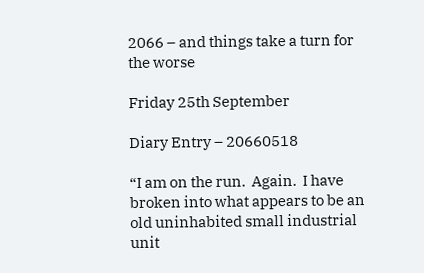2066 – and things take a turn for the worse

Friday 25th September

Diary Entry – 20660518

“I am on the run.  Again.  I have broken into what appears to be an old uninhabited small industrial unit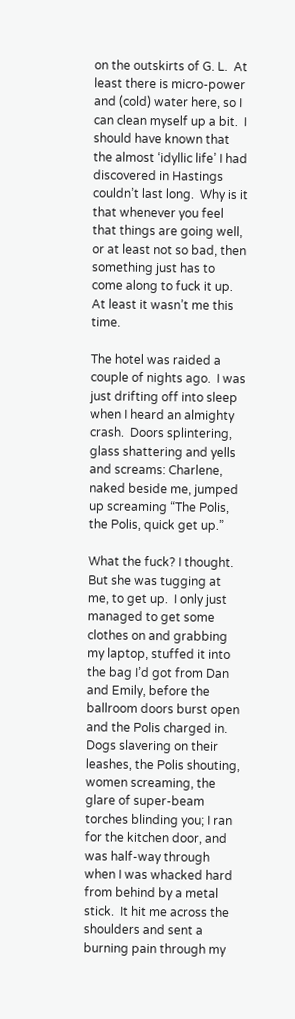on the outskirts of G. L.  At least there is micro-power and (cold) water here, so I can clean myself up a bit.  I should have known that the almost ‘idyllic life’ I had discovered in Hastings couldn’t last long.  Why is it that whenever you feel that things are going well, or at least not so bad, then something just has to come along to fuck it up.  At least it wasn’t me this time.

The hotel was raided a couple of nights ago.  I was just drifting off into sleep when I heard an almighty crash.  Doors splintering, glass shattering and yells and screams: Charlene, naked beside me, jumped up screaming “The Polis, the Polis, quick get up.”

What the fuck? I thought.  But she was tugging at me, to get up.  I only just managed to get some clothes on and grabbing my laptop, stuffed it into the bag I’d got from Dan and Emily, before the ballroom doors burst open and the Polis charged in.  Dogs slavering on their leashes, the Polis shouting, women screaming, the glare of super-beam torches blinding you; I ran for the kitchen door, and was half-way through when I was whacked hard from behind by a metal stick.  It hit me across the shoulders and sent a burning pain through my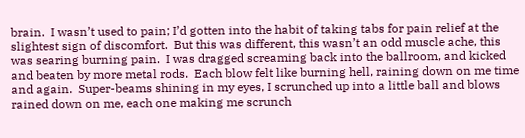brain.  I wasn’t used to pain; I’d gotten into the habit of taking tabs for pain relief at the slightest sign of discomfort.  But this was different, this wasn’t an odd muscle ache, this was searing burning pain.  I was dragged screaming back into the ballroom, and kicked and beaten by more metal rods.  Each blow felt like burning hell, raining down on me time and again.  Super-beams shining in my eyes, I scrunched up into a little ball and blows rained down on me, each one making me scrunch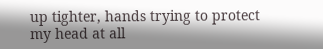up tighter, hands trying to protect my head at all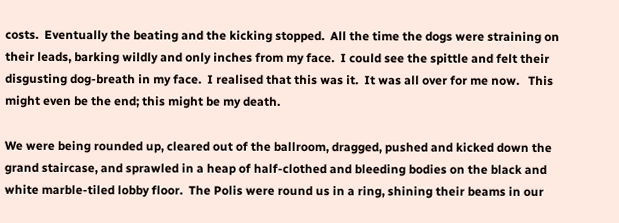costs.  Eventually the beating and the kicking stopped.  All the time the dogs were straining on their leads, barking wildly and only inches from my face.  I could see the spittle and felt their disgusting dog-breath in my face.  I realised that this was it.  It was all over for me now.   This might even be the end; this might be my death.

We were being rounded up, cleared out of the ballroom, dragged, pushed and kicked down the grand staircase, and sprawled in a heap of half-clothed and bleeding bodies on the black and white marble-tiled lobby floor.  The Polis were round us in a ring, shining their beams in our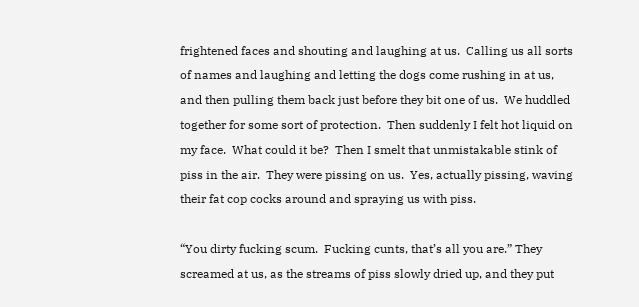frightened faces and shouting and laughing at us.  Calling us all sorts of names and laughing and letting the dogs come rushing in at us, and then pulling them back just before they bit one of us.  We huddled together for some sort of protection.  Then suddenly I felt hot liquid on my face.  What could it be?  Then I smelt that unmistakable stink of piss in the air.  They were pissing on us.  Yes, actually pissing, waving their fat cop cocks around and spraying us with piss.

“You dirty fucking scum.  Fucking cunts, that’s all you are.” They screamed at us, as the streams of piss slowly dried up, and they put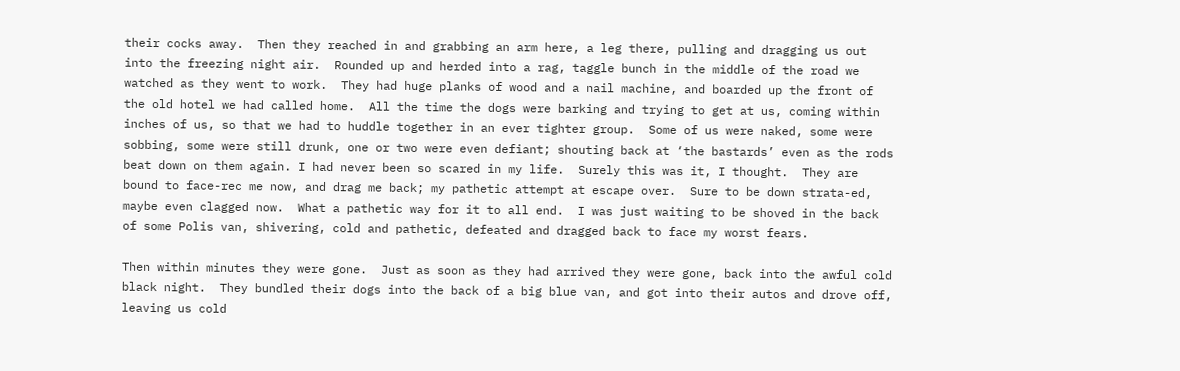their cocks away.  Then they reached in and grabbing an arm here, a leg there, pulling and dragging us out into the freezing night air.  Rounded up and herded into a rag, taggle bunch in the middle of the road we watched as they went to work.  They had huge planks of wood and a nail machine, and boarded up the front of the old hotel we had called home.  All the time the dogs were barking and trying to get at us, coming within inches of us, so that we had to huddle together in an ever tighter group.  Some of us were naked, some were sobbing, some were still drunk, one or two were even defiant; shouting back at ‘the bastards’ even as the rods beat down on them again. I had never been so scared in my life.  Surely this was it, I thought.  They are bound to face-rec me now, and drag me back; my pathetic attempt at escape over.  Sure to be down strata-ed, maybe even clagged now.  What a pathetic way for it to all end.  I was just waiting to be shoved in the back of some Polis van, shivering, cold and pathetic, defeated and dragged back to face my worst fears.

Then within minutes they were gone.  Just as soon as they had arrived they were gone, back into the awful cold black night.  They bundled their dogs into the back of a big blue van, and got into their autos and drove off, leaving us cold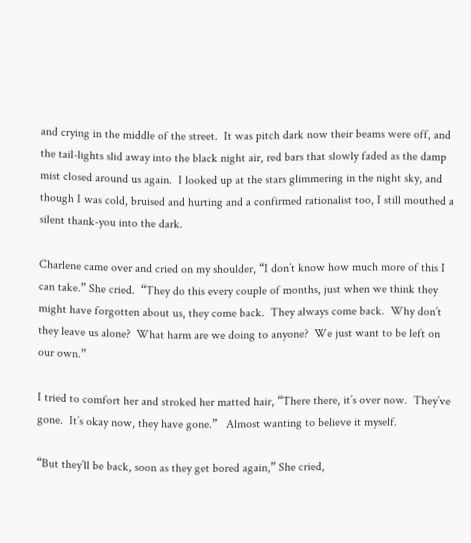and crying in the middle of the street.  It was pitch dark now their beams were off, and the tail-lights slid away into the black night air, red bars that slowly faded as the damp mist closed around us again.  I looked up at the stars glimmering in the night sky, and though I was cold, bruised and hurting and a confirmed rationalist too, I still mouthed a silent thank-you into the dark.

Charlene came over and cried on my shoulder, “I don’t know how much more of this I can take.” She cried.  “They do this every couple of months, just when we think they might have forgotten about us, they come back.  They always come back.  Why don’t they leave us alone?  What harm are we doing to anyone?  We just want to be left on our own.”

I tried to comfort her and stroked her matted hair, “There there, it’s over now.  They’ve gone.  It’s okay now, they have gone.”   Almost wanting to believe it myself.

“But they’ll be back, soon as they get bored again,” She cried,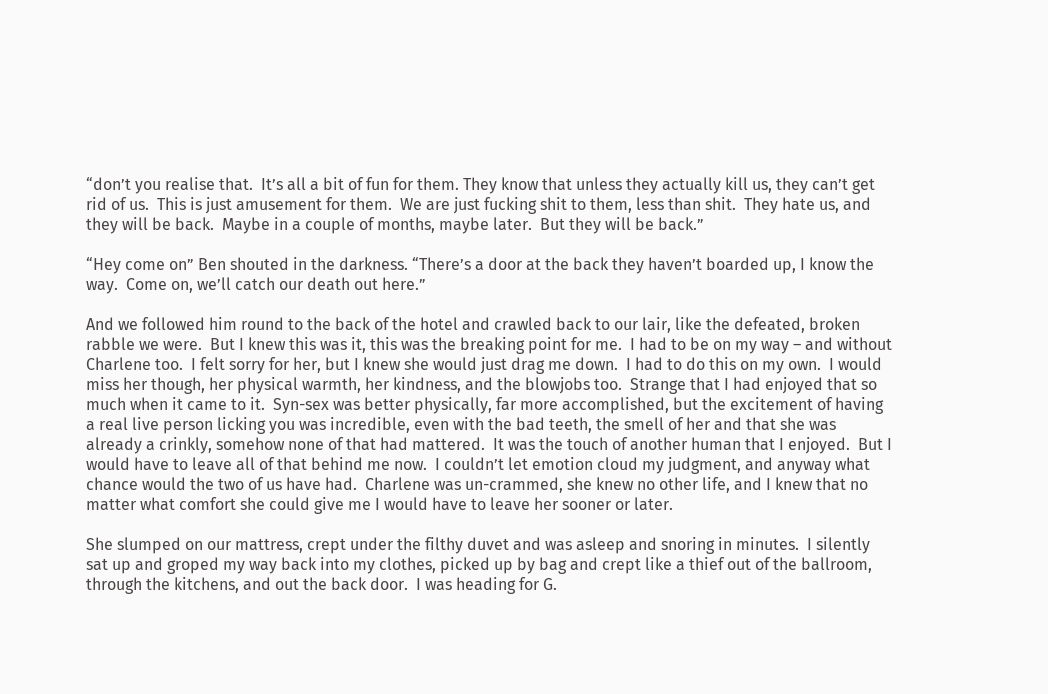“don’t you realise that.  It’s all a bit of fun for them. They know that unless they actually kill us, they can’t get rid of us.  This is just amusement for them.  We are just fucking shit to them, less than shit.  They hate us, and they will be back.  Maybe in a couple of months, maybe later.  But they will be back.”

“Hey come on” Ben shouted in the darkness. “There’s a door at the back they haven’t boarded up, I know the way.  Come on, we’ll catch our death out here.”

And we followed him round to the back of the hotel and crawled back to our lair, like the defeated, broken rabble we were.  But I knew this was it, this was the breaking point for me.  I had to be on my way – and without Charlene too.  I felt sorry for her, but I knew she would just drag me down.  I had to do this on my own.  I would miss her though, her physical warmth, her kindness, and the blowjobs too.  Strange that I had enjoyed that so much when it came to it.  Syn-sex was better physically, far more accomplished, but the excitement of having a real live person licking you was incredible, even with the bad teeth, the smell of her and that she was already a crinkly, somehow none of that had mattered.  It was the touch of another human that I enjoyed.  But I would have to leave all of that behind me now.  I couldn’t let emotion cloud my judgment, and anyway what chance would the two of us have had.  Charlene was un-crammed, she knew no other life, and I knew that no matter what comfort she could give me I would have to leave her sooner or later.

She slumped on our mattress, crept under the filthy duvet and was asleep and snoring in minutes.  I silently sat up and groped my way back into my clothes, picked up by bag and crept like a thief out of the ballroom, through the kitchens, and out the back door.  I was heading for G.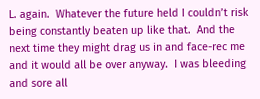L. again.  Whatever the future held I couldn’t risk being constantly beaten up like that.  And the next time they might drag us in and face-rec me and it would all be over anyway.  I was bleeding and sore all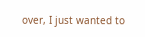over, I just wanted to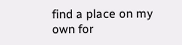find a place on my own for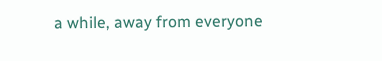a while, away from everyone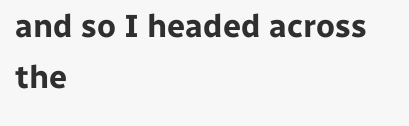and so I headed across the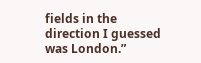fields in the direction I guessed was London.”